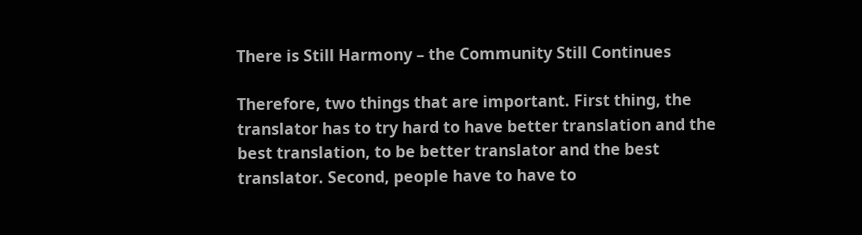There is Still Harmony – the Community Still Continues

Therefore, two things that are important. First thing, the translator has to try hard to have better translation and the best translation, to be better translator and the best translator. Second, people have to have to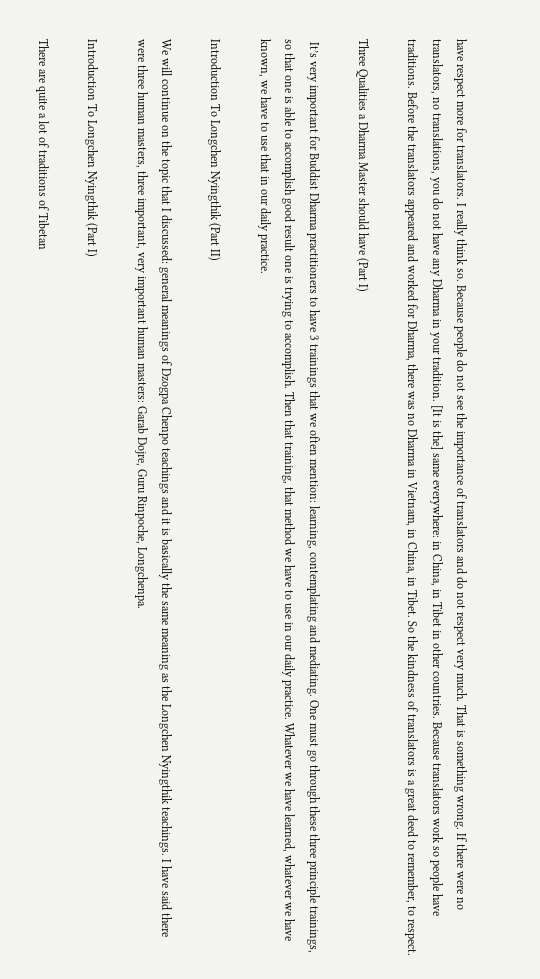have respect more for translators. I really think so. Because people do not see the importance of translators and do not respect very much. That is something wrong. If there were no translators, no translations, you do not have any Dharma in your tradition. [It is the] same everywhere: in China, in Tibet in other countries. Because translators work so people have traditions. Before the translators appeared and worked for Dharma, there was no Dharma in Vietnam, in China, in Tibet. So the kindness of translators is a great deed to remember, to respect.

Three Qualities a Dharma Master should have (Part I)

 It’s very important for Buddist Dharma practitioners to have 3 trainings that we often mention: learning, contemplating and mediating. One must go through these three principle trainings, so that one is able to accomplish good result one is trying to accomplish. Then that training, that method we have to use in our daily practice. Whatever we have learned, whatever we have known, we have to use that in our daily practice.

Introduction To Longchen Nyingthik (Part II)

We will continue on the topic that I discussed: general meanings of Dzogpa Chenpo teachings and it is basically the same meaning as the Longchen Nyingthik teachings. I have said there were three human masters, three important, very important human masters: Garab Dojre, Guru Rinpoche, Longchenpa.

Introduction To Longchen Nyingthik (Part I)

There are quite a lot of traditions of Tibetan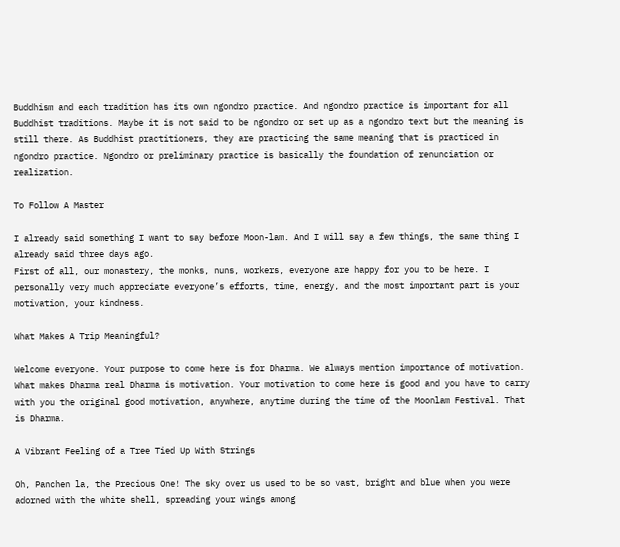Buddhism and each tradition has its own ngondro practice. And ngondro practice is important for all Buddhist traditions. Maybe it is not said to be ngondro or set up as a ngondro text but the meaning is still there. As Buddhist practitioners, they are practicing the same meaning that is practiced in ngondro practice. Ngondro or preliminary practice is basically the foundation of renunciation or realization.

To Follow A Master

I already said something I want to say before Moon-lam. And I will say a few things, the same thing I already said three days ago.
First of all, our monastery, the monks, nuns, workers, everyone are happy for you to be here. I personally very much appreciate everyone’s efforts, time, energy, and the most important part is your motivation, your kindness.

What Makes A Trip Meaningful?

Welcome everyone. Your purpose to come here is for Dharma. We always mention importance of motivation. What makes Dharma real Dharma is motivation. Your motivation to come here is good and you have to carry with you the original good motivation, anywhere, anytime during the time of the Moonlam Festival. That is Dharma.

A Vibrant Feeling of a Tree Tied Up With Strings

Oh, Panchen la, the Precious One! The sky over us used to be so vast, bright and blue when you were adorned with the white shell, spreading your wings among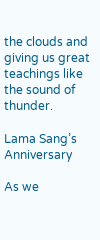the clouds and giving us great teachings like the sound of thunder.

Lama Sang’s Anniversary

As we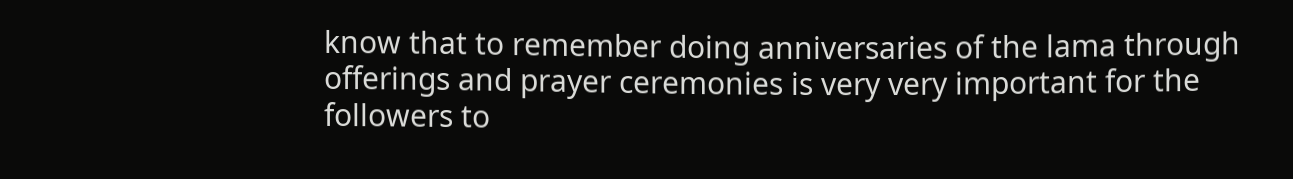know that to remember doing anniversaries of the lama through offerings and prayer ceremonies is very very important for the followers to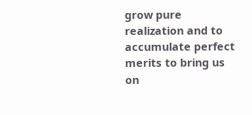grow pure realization and to accumulate perfect merits to bring us on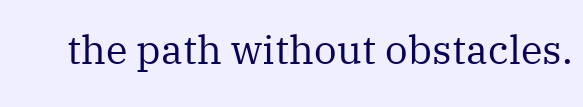the path without obstacles.